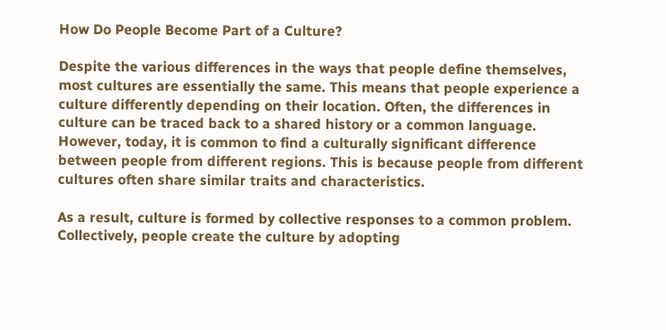How Do People Become Part of a Culture?

Despite the various differences in the ways that people define themselves, most cultures are essentially the same. This means that people experience a culture differently depending on their location. Often, the differences in culture can be traced back to a shared history or a common language. However, today, it is common to find a culturally significant difference between people from different regions. This is because people from different cultures often share similar traits and characteristics.

As a result, culture is formed by collective responses to a common problem. Collectively, people create the culture by adopting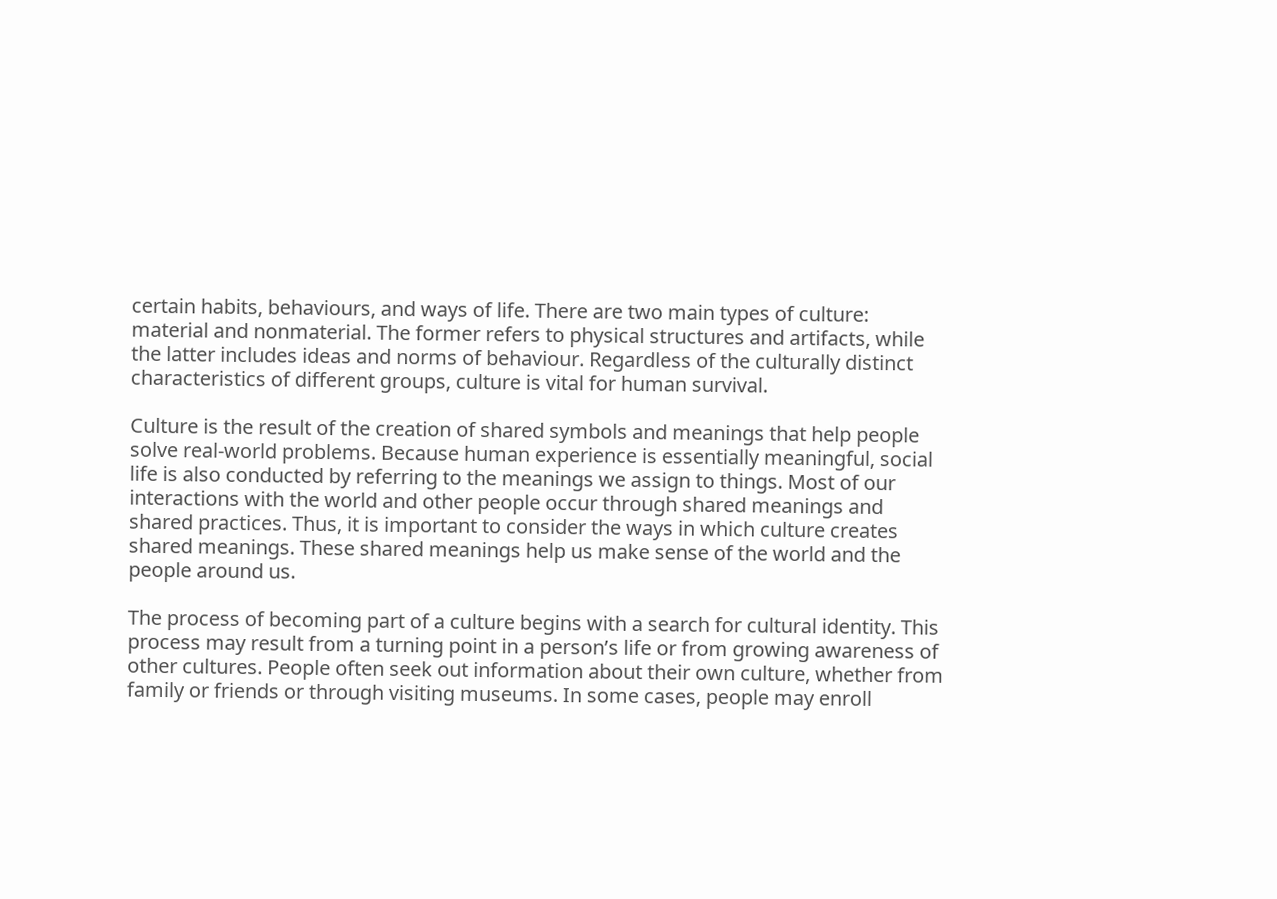certain habits, behaviours, and ways of life. There are two main types of culture: material and nonmaterial. The former refers to physical structures and artifacts, while the latter includes ideas and norms of behaviour. Regardless of the culturally distinct characteristics of different groups, culture is vital for human survival.

Culture is the result of the creation of shared symbols and meanings that help people solve real-world problems. Because human experience is essentially meaningful, social life is also conducted by referring to the meanings we assign to things. Most of our interactions with the world and other people occur through shared meanings and shared practices. Thus, it is important to consider the ways in which culture creates shared meanings. These shared meanings help us make sense of the world and the people around us.

The process of becoming part of a culture begins with a search for cultural identity. This process may result from a turning point in a person’s life or from growing awareness of other cultures. People often seek out information about their own culture, whether from family or friends or through visiting museums. In some cases, people may enroll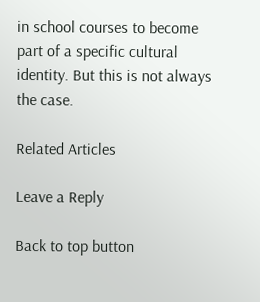in school courses to become part of a specific cultural identity. But this is not always the case.

Related Articles

Leave a Reply

Back to top button